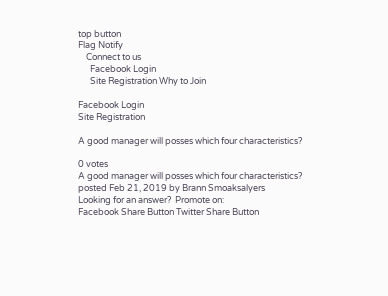top button
Flag Notify
    Connect to us
      Facebook Login
      Site Registration Why to Join

Facebook Login
Site Registration

A good manager will posses which four characteristics?

0 votes
A good manager will posses which four characteristics?
posted Feb 21, 2019 by Brann Smoaksalyers
Looking for an answer?  Promote on:
Facebook Share Button Twitter Share Button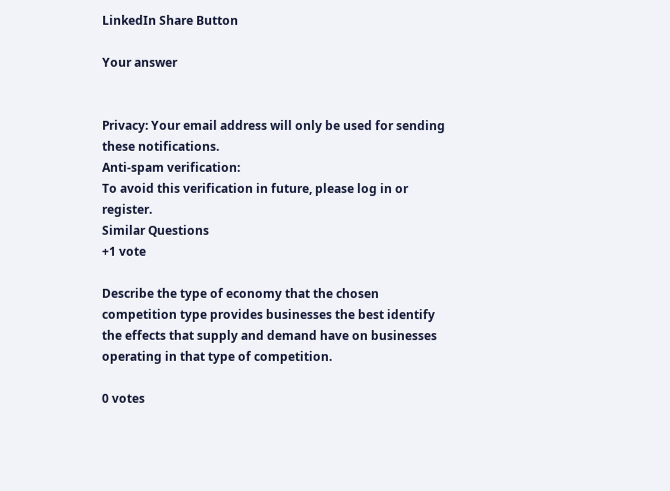LinkedIn Share Button

Your answer


Privacy: Your email address will only be used for sending these notifications.
Anti-spam verification:
To avoid this verification in future, please log in or register.
Similar Questions
+1 vote

Describe the type of economy that the chosen competition type provides businesses the best identify the effects that supply and demand have on businesses operating in that type of competition.

0 votes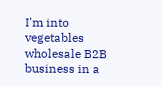I'm into vegetables wholesale B2B business in a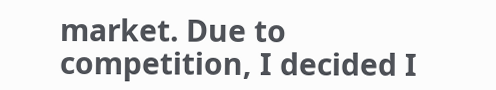market. Due to competition, I decided I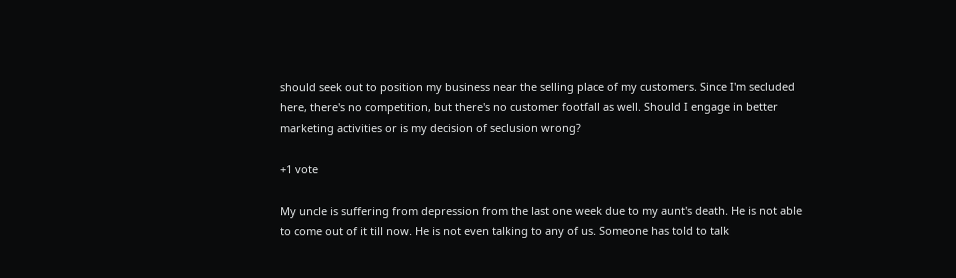should seek out to position my business near the selling place of my customers. Since I'm secluded here, there's no competition, but there's no customer footfall as well. Should I engage in better marketing activities or is my decision of seclusion wrong?

+1 vote

My uncle is suffering from depression from the last one week due to my aunt's death. He is not able to come out of it till now. He is not even talking to any of us. Someone has told to talk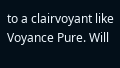to a clairvoyant like Voyance Pure. Will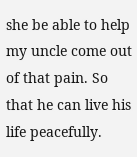she be able to help my uncle come out of that pain. So that he can live his life peacefully.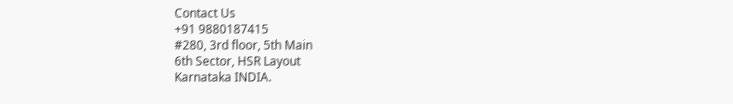Contact Us
+91 9880187415
#280, 3rd floor, 5th Main
6th Sector, HSR Layout
Karnataka INDIA.